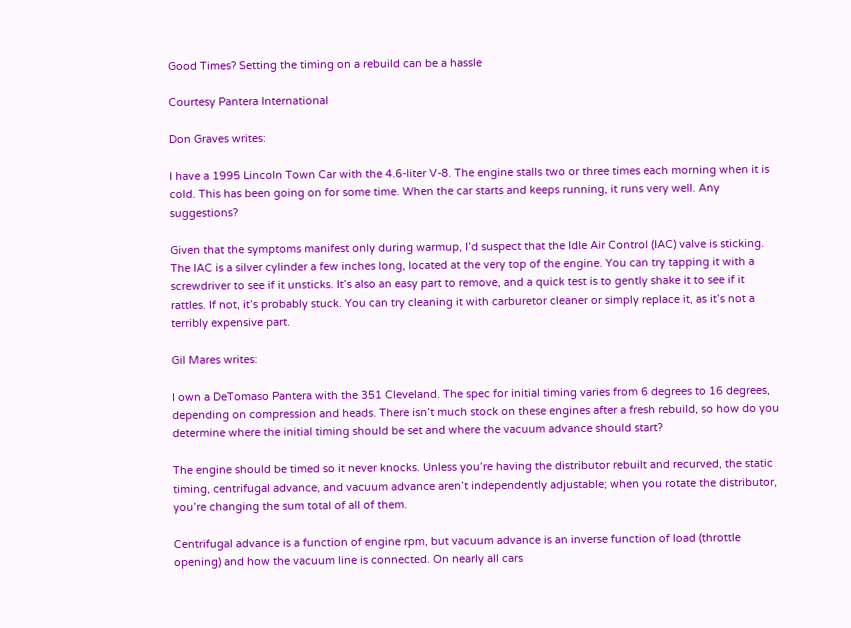Good Times? Setting the timing on a rebuild can be a hassle

Courtesy Pantera International

Don Graves writes:

I have a 1995 Lincoln Town Car with the 4.6-liter V-8. The engine stalls two or three times each morning when it is cold. This has been going on for some time. When the car starts and keeps running, it runs very well. Any suggestions?

Given that the symptoms manifest only during warmup, I’d suspect that the Idle Air Control (IAC) valve is sticking. The IAC is a silver cylinder a few inches long, located at the very top of the engine. You can try tapping it with a screwdriver to see if it unsticks. It’s also an easy part to remove, and a quick test is to gently shake it to see if it rattles. If not, it’s probably stuck. You can try cleaning it with carburetor cleaner or simply replace it, as it’s not a terribly expensive part.

Gil Mares writes:

I own a DeTomaso Pantera with the 351 Cleveland. The spec for initial timing varies from 6 degrees to 16 degrees, depending on compression and heads. There isn’t much stock on these engines after a fresh rebuild, so how do you determine where the initial timing should be set and where the vacuum advance should start?

The engine should be timed so it never knocks. Unless you’re having the distributor rebuilt and recurved, the static timing, centrifugal advance, and vacuum advance aren’t independently adjustable; when you rotate the distributor, you’re changing the sum total of all of them.

Centrifugal advance is a function of engine rpm, but vacuum advance is an inverse function of load (throttle opening) and how the vacuum line is connected. On nearly all cars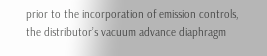prior to the incorporation of emission controls, the distributor’s vacuum advance diaphragm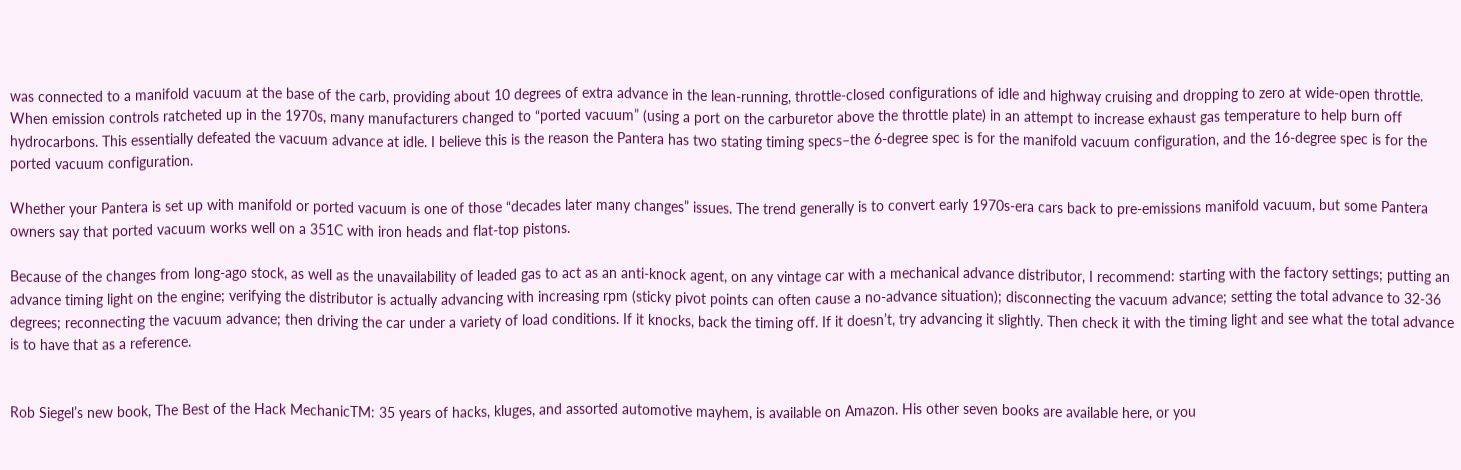was connected to a manifold vacuum at the base of the carb, providing about 10 degrees of extra advance in the lean-running, throttle-closed configurations of idle and highway cruising and dropping to zero at wide-open throttle. When emission controls ratcheted up in the 1970s, many manufacturers changed to “ported vacuum” (using a port on the carburetor above the throttle plate) in an attempt to increase exhaust gas temperature to help burn off hydrocarbons. This essentially defeated the vacuum advance at idle. I believe this is the reason the Pantera has two stating timing specs–the 6-degree spec is for the manifold vacuum configuration, and the 16-degree spec is for the ported vacuum configuration.

Whether your Pantera is set up with manifold or ported vacuum is one of those “decades later many changes” issues. The trend generally is to convert early 1970s-era cars back to pre-emissions manifold vacuum, but some Pantera owners say that ported vacuum works well on a 351C with iron heads and flat-top pistons.

Because of the changes from long-ago stock, as well as the unavailability of leaded gas to act as an anti-knock agent, on any vintage car with a mechanical advance distributor, I recommend: starting with the factory settings; putting an advance timing light on the engine; verifying the distributor is actually advancing with increasing rpm (sticky pivot points can often cause a no-advance situation); disconnecting the vacuum advance; setting the total advance to 32-36 degrees; reconnecting the vacuum advance; then driving the car under a variety of load conditions. If it knocks, back the timing off. If it doesn’t, try advancing it slightly. Then check it with the timing light and see what the total advance is to have that as a reference.


Rob Siegel’s new book, The Best of the Hack MechanicTM: 35 years of hacks, kluges, and assorted automotive mayhem, is available on Amazon. His other seven books are available here, or you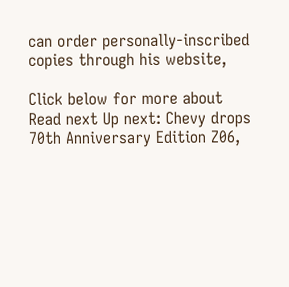can order personally-inscribed copies through his website,

Click below for more about
Read next Up next: Chevy drops 70th Anniversary Edition Z06,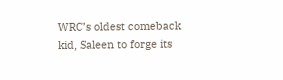WRC’s oldest comeback kid, Saleen to forge its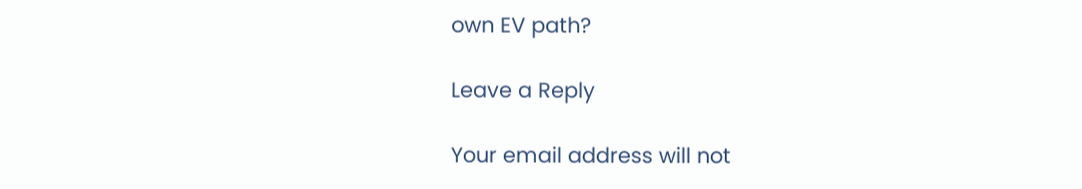own EV path?

Leave a Reply

Your email address will not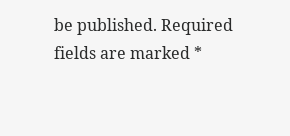be published. Required fields are marked *